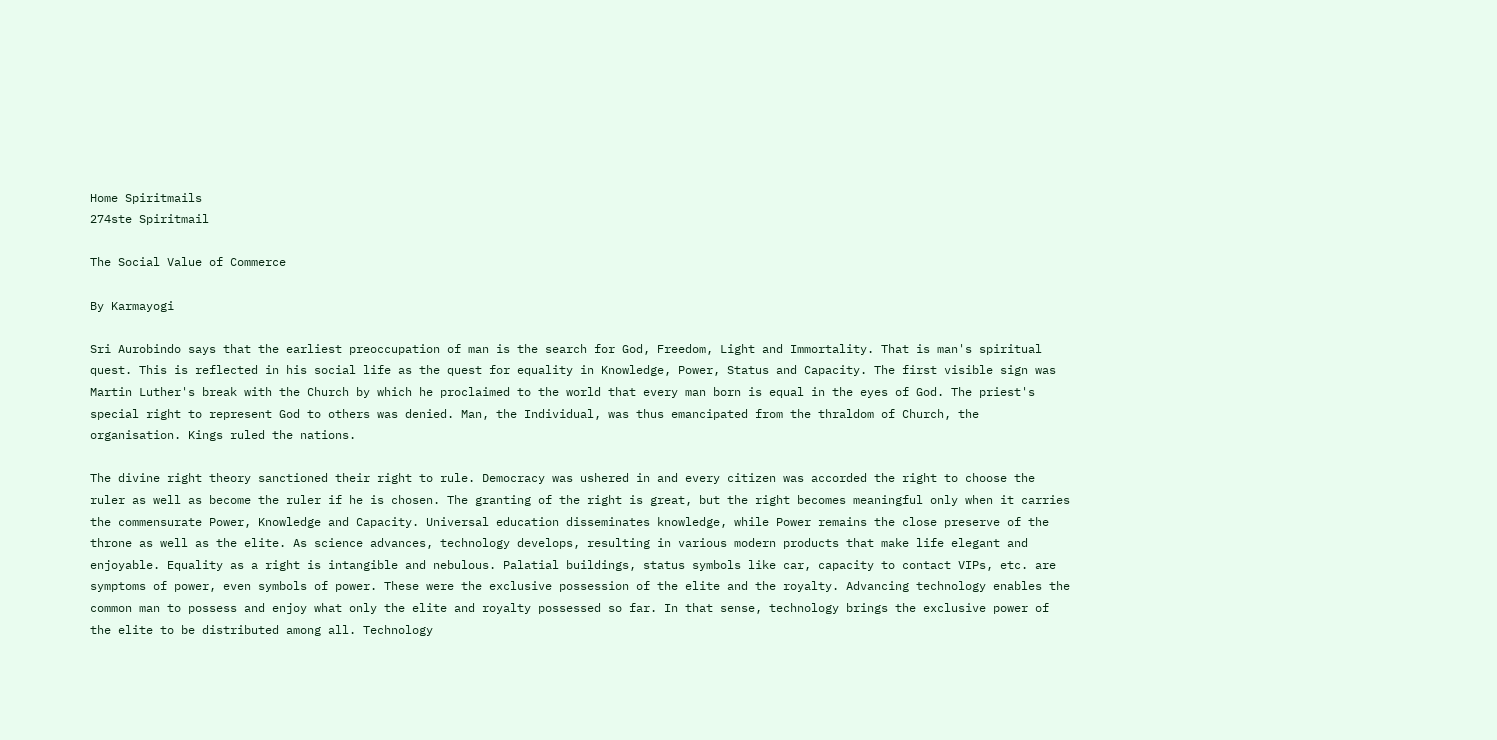Home Spiritmails
274ste Spiritmail

The Social Value of Commerce

By Karmayogi

Sri Aurobindo says that the earliest preoccupation of man is the search for God, Freedom, Light and Immortality. That is man's spiritual quest. This is reflected in his social life as the quest for equality in Knowledge, Power, Status and Capacity. The first visible sign was Martin Luther's break with the Church by which he proclaimed to the world that every man born is equal in the eyes of God. The priest's special right to represent God to others was denied. Man, the Individual, was thus emancipated from the thraldom of Church, the organisation. Kings ruled the nations.

The divine right theory sanctioned their right to rule. Democracy was ushered in and every citizen was accorded the right to choose the ruler as well as become the ruler if he is chosen. The granting of the right is great, but the right becomes meaningful only when it carries the commensurate Power, Knowledge and Capacity. Universal education disseminates knowledge, while Power remains the close preserve of the throne as well as the elite. As science advances, technology develops, resulting in various modern products that make life elegant and enjoyable. Equality as a right is intangible and nebulous. Palatial buildings, status symbols like car, capacity to contact VIPs, etc. are symptoms of power, even symbols of power. These were the exclusive possession of the elite and the royalty. Advancing technology enables the common man to possess and enjoy what only the elite and royalty possessed so far. In that sense, technology brings the exclusive power of the elite to be distributed among all. Technology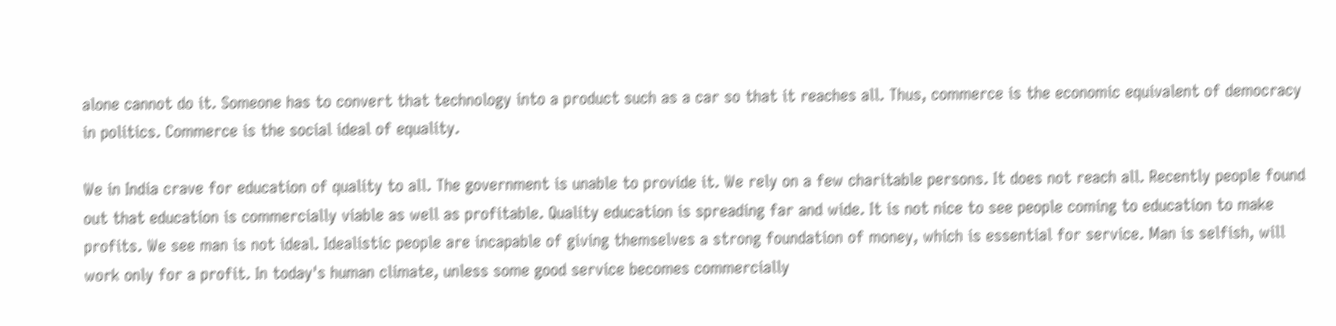alone cannot do it. Someone has to convert that technology into a product such as a car so that it reaches all. Thus, commerce is the economic equivalent of democracy in politics. Commerce is the social ideal of equality.

We in India crave for education of quality to all. The government is unable to provide it. We rely on a few charitable persons. It does not reach all. Recently people found out that education is commercially viable as well as profitable. Quality education is spreading far and wide. It is not nice to see people coming to education to make profits. We see man is not ideal. Idealistic people are incapable of giving themselves a strong foundation of money, which is essential for service. Man is selfish, will work only for a profit. In today's human climate, unless some good service becomes commercially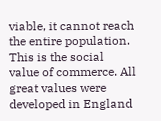viable, it cannot reach the entire population. This is the social value of commerce. All great values were developed in England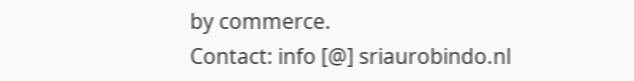by commerce.
Contact: info [@] sriaurobindo.nl